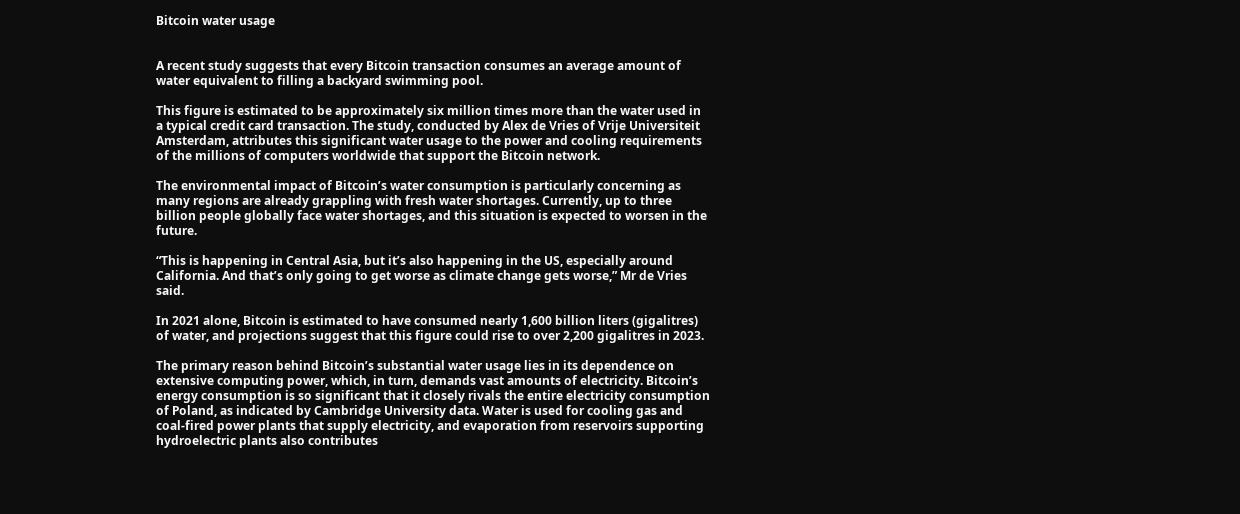Bitcoin water usage


A recent study suggests that every Bitcoin transaction consumes an average amount of water equivalent to filling a backyard swimming pool.

This figure is estimated to be approximately six million times more than the water used in a typical credit card transaction. The study, conducted by Alex de Vries of Vrije Universiteit Amsterdam, attributes this significant water usage to the power and cooling requirements of the millions of computers worldwide that support the Bitcoin network.

The environmental impact of Bitcoin’s water consumption is particularly concerning as many regions are already grappling with fresh water shortages. Currently, up to three billion people globally face water shortages, and this situation is expected to worsen in the future.

“This is happening in Central Asia, but it’s also happening in the US, especially around California. And that’s only going to get worse as climate change gets worse,” Mr de Vries said.

In 2021 alone, Bitcoin is estimated to have consumed nearly 1,600 billion liters (gigalitres) of water, and projections suggest that this figure could rise to over 2,200 gigalitres in 2023.

The primary reason behind Bitcoin’s substantial water usage lies in its dependence on extensive computing power, which, in turn, demands vast amounts of electricity. Bitcoin’s energy consumption is so significant that it closely rivals the entire electricity consumption of Poland, as indicated by Cambridge University data. Water is used for cooling gas and coal-fired power plants that supply electricity, and evaporation from reservoirs supporting hydroelectric plants also contributes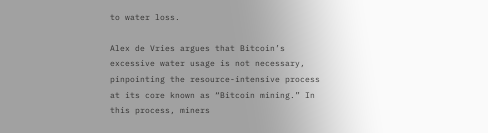to water loss.

Alex de Vries argues that Bitcoin’s excessive water usage is not necessary, pinpointing the resource-intensive process at its core known as “Bitcoin mining.” In this process, miners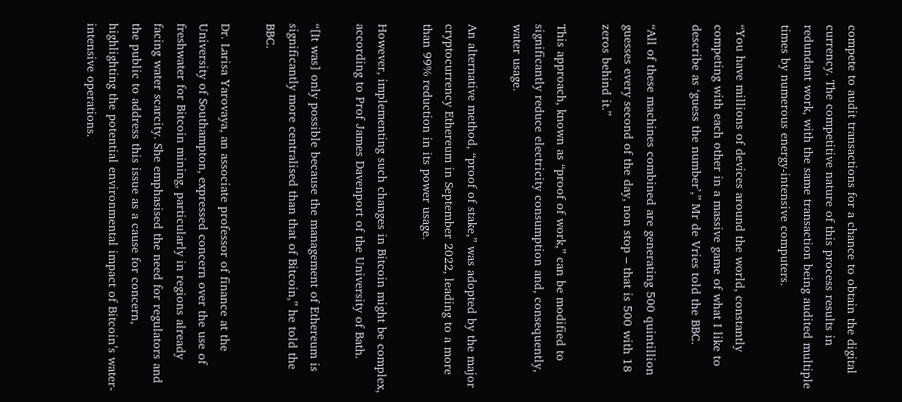compete to audit transactions for a chance to obtain the digital currency. The competitive nature of this process results in redundant work, with the same transaction being audited multiple times by numerous energy-intensive computers.

“You have millions of devices around the world, constantly competing with each other in a massive game of what I like to describe as ‘guess the number’,” Mr de Vries told the BBC.

“All of these machines combined are generating 500 quintillion guesses every second of the day, non stop – that is 500 with 18 zeros behind it.”

This approach, known as “proof of work,” can be modified to significantly reduce electricity consumption and, consequently, water usage.

An alternative method, “proof of stake,” was adopted by the major cryptocurrency Ethereum in September 2022, leading to a more than 99% reduction in its power usage.

However, implementing such changes in Bitcoin might be complex, according to Prof James Davenport of the University of Bath.

“[It was] only possible because the management of Ethereum is significantly more centralised than that of Bitcoin,” he told the BBC.

Dr. Larisa Yarovaya, an associate professor of finance at the University of Southampton, expressed concern over the use of freshwater for Bitcoin mining, particularly in regions already facing water scarcity. She emphasised the need for regulators and the public to address this issue as a cause for concern, highlighting the potential environmental impact of Bitcoin’s water-intensive operations.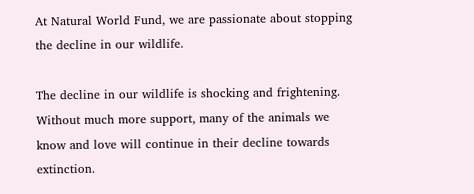At Natural World Fund, we are passionate about stopping the decline in our wildlife.

The decline in our wildlife is shocking and frightening. Without much more support, many of the animals we know and love will continue in their decline towards extinction.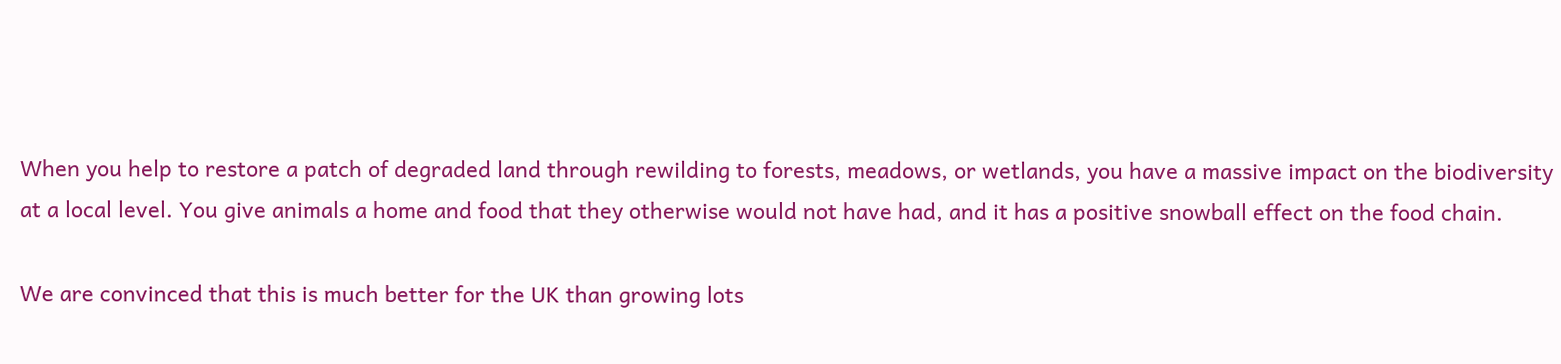When you help to restore a patch of degraded land through rewilding to forests, meadows, or wetlands, you have a massive impact on the biodiversity at a local level. You give animals a home and food that they otherwise would not have had, and it has a positive snowball effect on the food chain.

We are convinced that this is much better for the UK than growing lots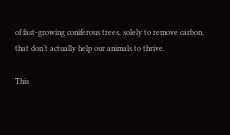of fast-growing coniferous trees, solely to remove carbon, that don’t actually help our animals to thrive.

This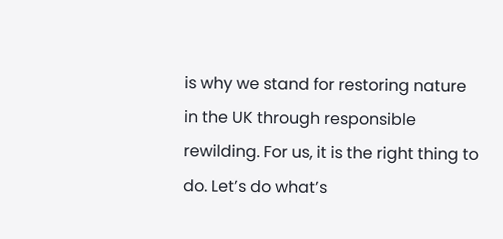is why we stand for restoring nature in the UK through responsible rewilding. For us, it is the right thing to do. Let’s do what’s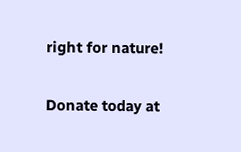right for nature!

Donate today at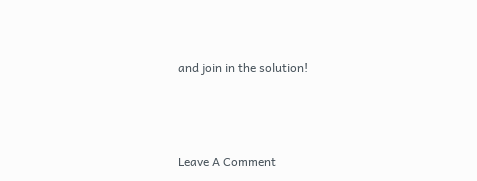and join in the solution!



Leave A Comment